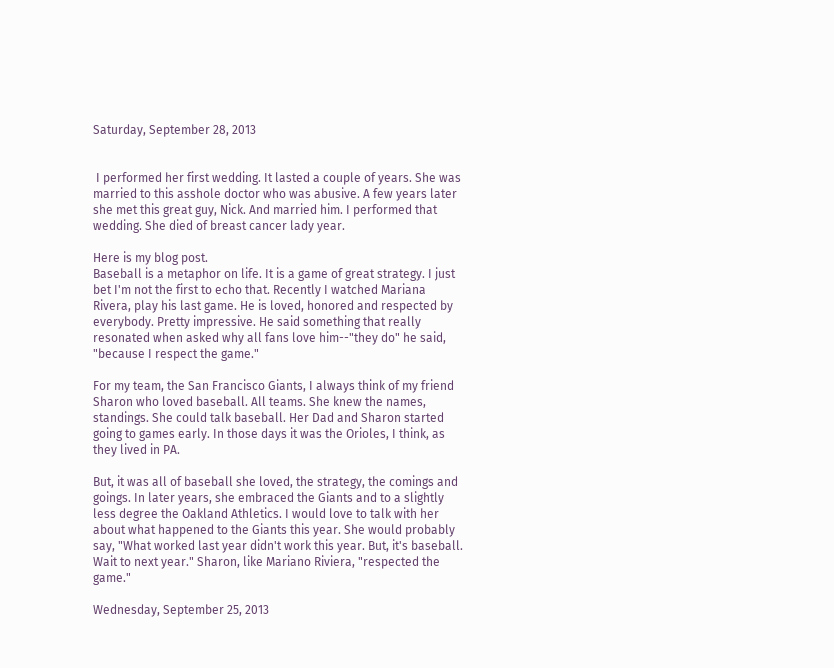Saturday, September 28, 2013


 I performed her first wedding. It lasted a couple of years. She was married to this asshole doctor who was abusive. A few years later she met this great guy, Nick. And married him. I performed that wedding. She died of breast cancer lady year.

Here is my blog post.
Baseball is a metaphor on life. It is a game of great strategy. I just bet I'm not the first to echo that. Recently I watched Mariana Rivera, play his last game. He is loved, honored and respected by everybody. Pretty impressive. He said something that really resonated when asked why all fans love him--"they do" he said,  "because I respect the game."

For my team, the San Francisco Giants, I always think of my friend Sharon who loved baseball. All teams. She knew the names, standings. She could talk baseball. Her Dad and Sharon started going to games early. In those days it was the Orioles, I think, as they lived in PA.

But, it was all of baseball she loved, the strategy, the comings and goings. In later years, she embraced the Giants and to a slightly less degree the Oakland Athletics. I would love to talk with her about what happened to the Giants this year. She would probably say, "What worked last year didn't work this year. But, it's baseball. Wait to next year." Sharon, like Mariano Riviera, "respected the game."

Wednesday, September 25, 2013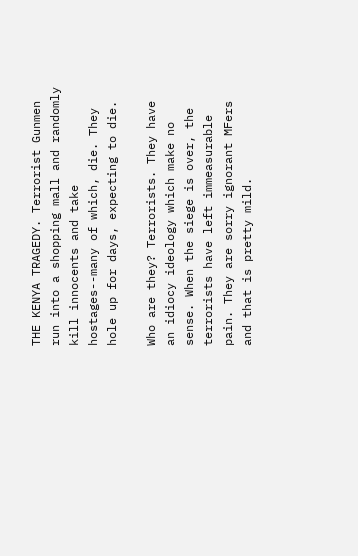THE KENYA TRAGEDY. Terrorist Gunmen run into a shopping mall and randomly kill innocents and take hostages--many of which, die. They hole up for days, expecting to die.

Who are they? Terrorists. They have an idiocy ideology which make no sense. When the siege is over, the terrorists have left immeasurable pain. They are sorry ignorant MFers and that is pretty mild.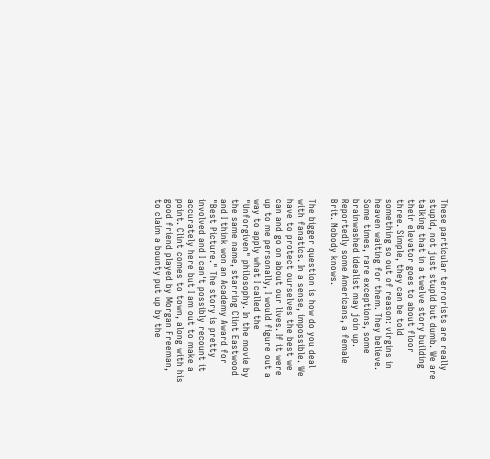These particular terrorists are really stupid, not just stupid but dumb. We are talking that in a twelve story building their elevator goes to about floor three. Simple, they can be told something so out of reason: virgins in heaven waiting for them. They believe. Some times, rare exceptions, some brainwashed idealist may join up. Reportedly some Americans, a female Brit. Nobody knows.

The bigger question is how do you deal with fanatics. In a sense, impossible. We have to protect ourselves the best we can and go on about our lives. If it were up to me personally, I would figure out a way to apply what I called the "Unforgiven" philosophy. In the movie by the same name, starring Clint Eastwood and I think won an Academy Award for "Best Picture." The story is pretty involved and I can't possibly recount it accurately here but I am out to make a point. Clint comes to town, along with his good friend played by Morgan Freeman, to claim a bounty put up by the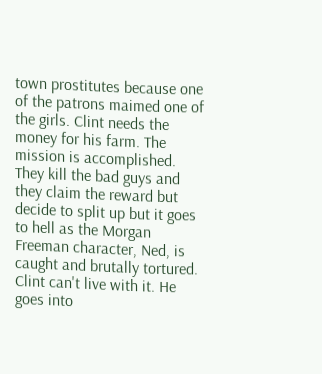town prostitutes because one of the patrons maimed one of the girls. Clint needs the money for his farm. The mission is accomplished. They kill the bad guys and they claim the reward but decide to split up but it goes to hell as the Morgan Freeman character, Ned, is caught and brutally tortured. Clint can't live with it. He goes into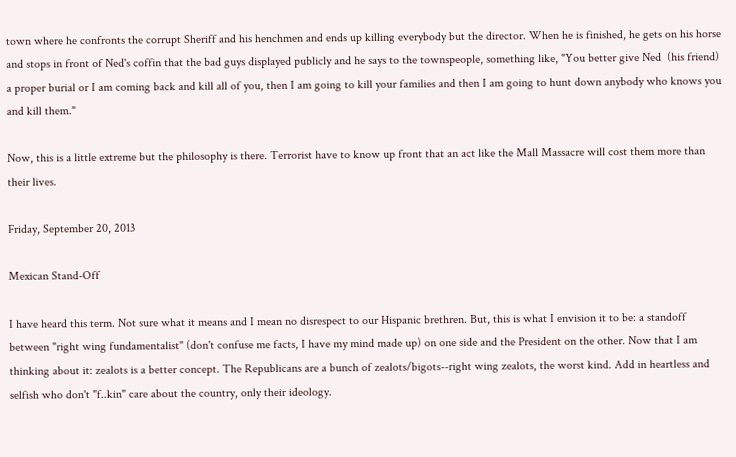town where he confronts the corrupt Sheriff and his henchmen and ends up killing everybody but the director. When he is finished, he gets on his horse and stops in front of Ned's coffin that the bad guys displayed publicly and he says to the townspeople, something like, "You better give Ned  (his friend) a proper burial or I am coming back and kill all of you, then I am going to kill your families and then I am going to hunt down anybody who knows you and kill them."

Now, this is a little extreme but the philosophy is there. Terrorist have to know up front that an act like the Mall Massacre will cost them more than their lives.

Friday, September 20, 2013

Mexican Stand-Off

I have heard this term. Not sure what it means and I mean no disrespect to our Hispanic brethren. But, this is what I envision it to be: a standoff between "right wing fundamentalist" (don't confuse me facts, I have my mind made up) on one side and the President on the other. Now that I am thinking about it: zealots is a better concept. The Republicans are a bunch of zealots/bigots--right wing zealots, the worst kind. Add in heartless and selfish who don't "f..kin" care about the country, only their ideology.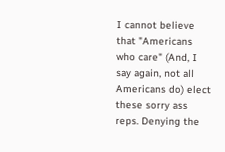I cannot believe that "Americans who care" (And, I say again, not all Americans do) elect these sorry ass reps. Denying the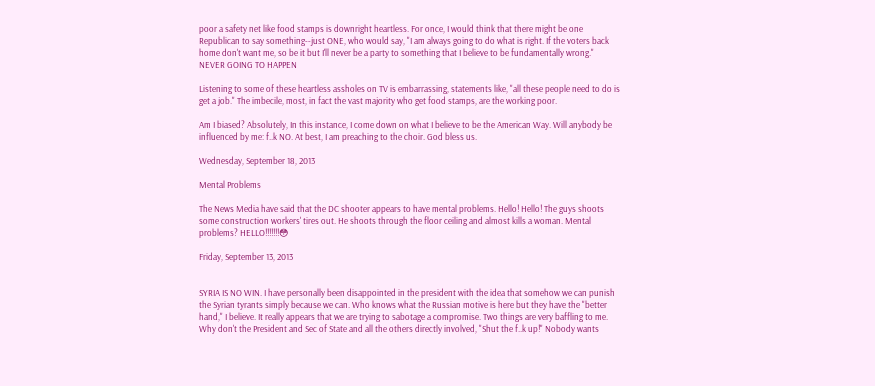poor a safety net like food stamps is downright heartless. For once, I would think that there might be one Republican to say something--just ONE, who would say, "I am always going to do what is right. If the voters back home don't want me, so be it but I'll never be a party to something that I believe to be fundamentally wrong." NEVER GOING TO HAPPEN

Listening to some of these heartless assholes on TV is embarrassing, statements like, "all these people need to do is get a job." The imbecile, most, in fact the vast majority who get food stamps, are the working poor.

Am I biased? Absolutely, In this instance, I come down on what I believe to be the American Way. Will anybody be influenced by me: f..k NO. At best, I am preaching to the choir. God bless us.

Wednesday, September 18, 2013

Mental Problems

The News Media have said that the DC shooter appears to have mental problems. Hello! Hello! The guys shoots some construction workers' tires out. He shoots through the floor ceiling and almost kills a woman. Mental problems? HELLO!!!!!!!😳

Friday, September 13, 2013


SYRIA IS NO WIN. I have personally been disappointed in the president with the idea that somehow we can punish the Syrian tyrants simply because we can. Who knows what the Russian motive is here but they have the "better hand," I believe. It really appears that we are trying to sabotage a compromise. Two things are very baffling to me. Why don't the President and Sec of State and all the others directly involved, "Shut the f..k up!" Nobody wants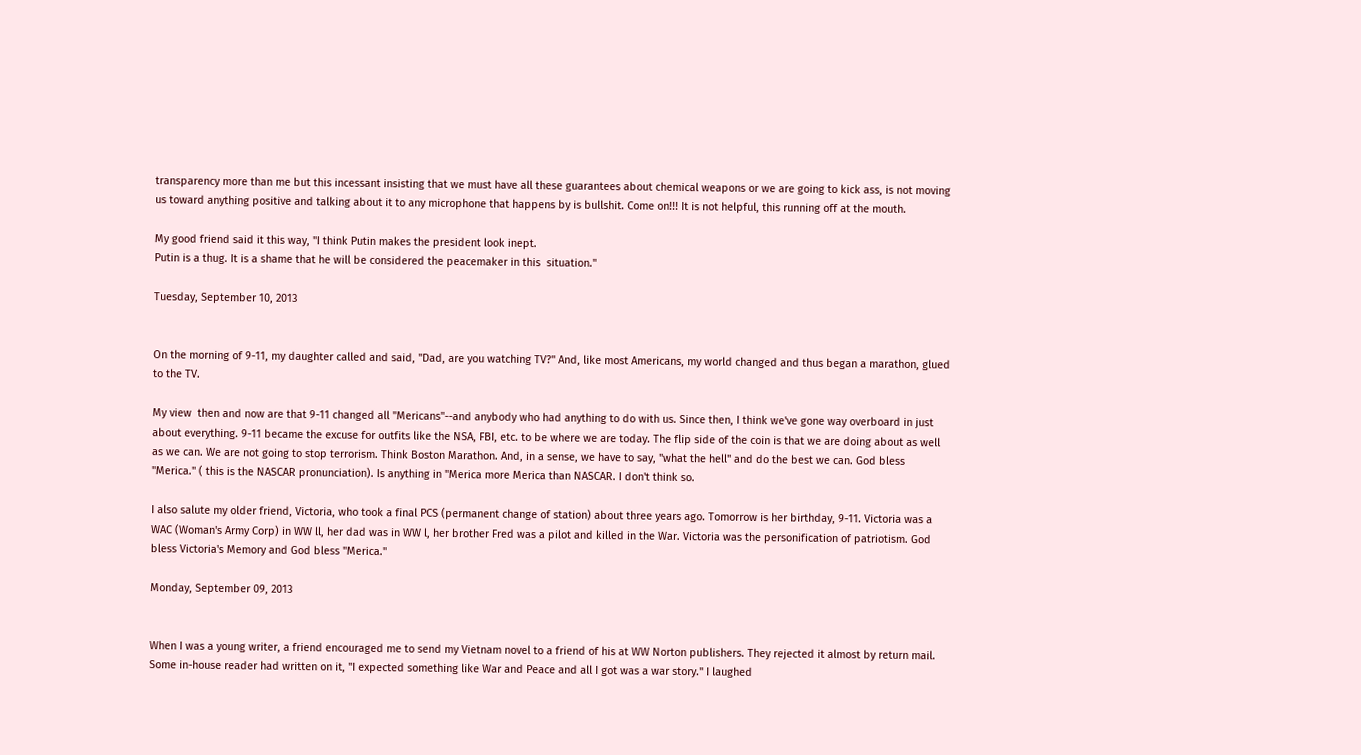transparency more than me but this incessant insisting that we must have all these guarantees about chemical weapons or we are going to kick ass, is not moving us toward anything positive and talking about it to any microphone that happens by is bullshit. Come on!!! It is not helpful, this running off at the mouth.

My good friend said it this way, "I think Putin makes the president look inept.
Putin is a thug. It is a shame that he will be considered the peacemaker in this  situation."

Tuesday, September 10, 2013


On the morning of 9-11, my daughter called and said, "Dad, are you watching TV?" And, like most Americans, my world changed and thus began a marathon, glued to the TV.

My view  then and now are that 9-11 changed all "Mericans"--and anybody who had anything to do with us. Since then, I think we've gone way overboard in just about everything. 9-11 became the excuse for outfits like the NSA, FBI, etc. to be where we are today. The flip side of the coin is that we are doing about as well as we can. We are not going to stop terrorism. Think Boston Marathon. And, in a sense, we have to say, "what the hell" and do the best we can. God bless "Merica." ( this is the NASCAR pronunciation). Is anything in "Merica more Merica than NASCAR. I don't think so.

I also salute my older friend, Victoria, who took a final PCS (permanent change of station) about three years ago. Tomorrow is her birthday, 9-11. Victoria was a WAC (Woman's Army Corp) in WW ll, her dad was in WW l, her brother Fred was a pilot and killed in the War. Victoria was the personification of patriotism. God bless Victoria's Memory and God bless "Merica."

Monday, September 09, 2013


When I was a young writer, a friend encouraged me to send my Vietnam novel to a friend of his at WW Norton publishers. They rejected it almost by return mail. Some in-house reader had written on it, "I expected something like War and Peace and all I got was a war story." I laughed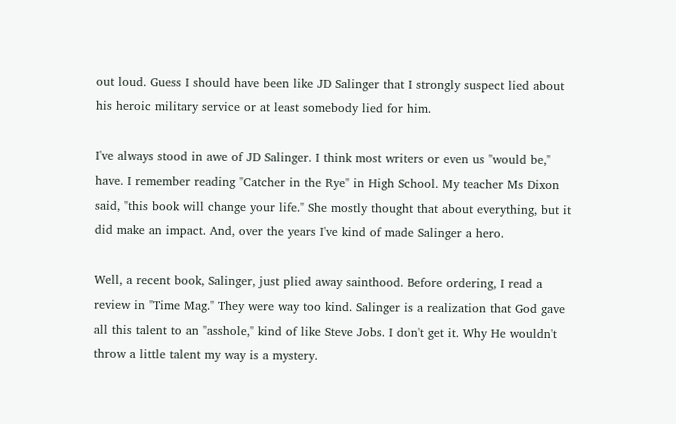out loud. Guess I should have been like JD Salinger that I strongly suspect lied about his heroic military service or at least somebody lied for him.

I've always stood in awe of JD Salinger. I think most writers or even us "would be," have. I remember reading "Catcher in the Rye" in High School. My teacher Ms Dixon said, "this book will change your life." She mostly thought that about everything, but it did make an impact. And, over the years I've kind of made Salinger a hero.

Well, a recent book, Salinger, just plied away sainthood. Before ordering, I read a review in "Time Mag." They were way too kind. Salinger is a realization that God gave all this talent to an "asshole," kind of like Steve Jobs. I don't get it. Why He wouldn't throw a little talent my way is a mystery.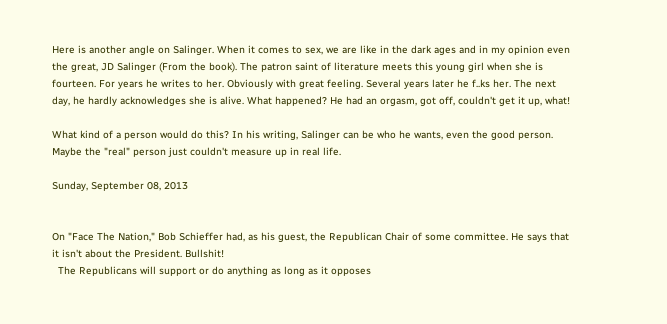Here is another angle on Salinger. When it comes to sex, we are like in the dark ages and in my opinion even the great, JD Salinger (From the book). The patron saint of literature meets this young girl when she is fourteen. For years he writes to her. Obviously with great feeling. Several years later he f..ks her. The next day, he hardly acknowledges she is alive. What happened? He had an orgasm, got off, couldn't get it up, what!

What kind of a person would do this? In his writing, Salinger can be who he wants, even the good person. Maybe the "real" person just couldn't measure up in real life.

Sunday, September 08, 2013


On "Face The Nation," Bob Schieffer had, as his guest, the Republican Chair of some committee. He says that it isn't about the President. Bullshit!
  The Republicans will support or do anything as long as it opposes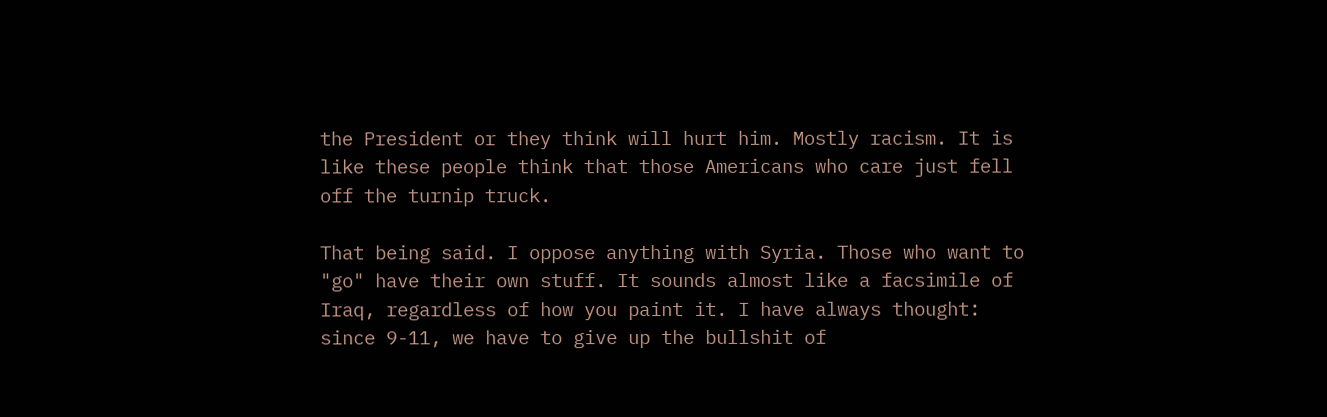the President or they think will hurt him. Mostly racism. It is like these people think that those Americans who care just fell off the turnip truck.

That being said. I oppose anything with Syria. Those who want to "go" have their own stuff. It sounds almost like a facsimile of Iraq, regardless of how you paint it. I have always thought: since 9-11, we have to give up the bullshit of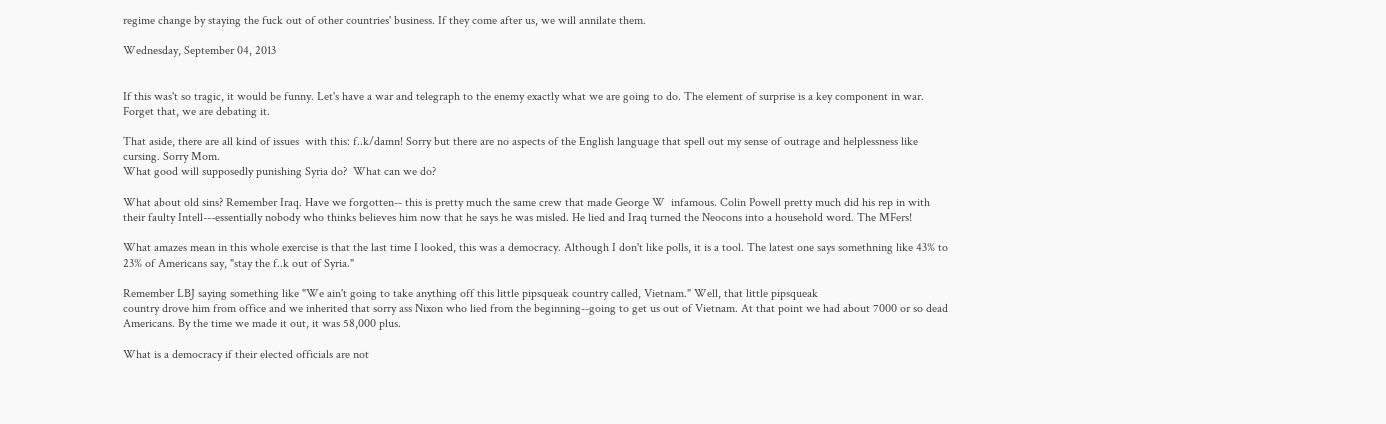regime change by staying the fuck out of other countries' business. If they come after us, we will annilate them.

Wednesday, September 04, 2013


If this was't so tragic, it would be funny. Let's have a war and telegraph to the enemy exactly what we are going to do. The element of surprise is a key component in war. Forget that, we are debating it.

That aside, there are all kind of issues  with this: f..k/damn! Sorry but there are no aspects of the English language that spell out my sense of outrage and helplessness like cursing. Sorry Mom.
What good will supposedly punishing Syria do?  What can we do?

What about old sins? Remember Iraq. Have we forgotten-- this is pretty much the same crew that made George W  infamous. Colin Powell pretty much did his rep in with their faulty Intell---essentially nobody who thinks believes him now that he says he was misled. He lied and Iraq turned the Neocons into a household word. The MFers!

What amazes mean in this whole exercise is that the last time I looked, this was a democracy. Although I don't like polls, it is a tool. The latest one says somethning like 43% to 23% of Americans say, "stay the f..k out of Syria."

Remember LBJ saying something like "We ain't going to take anything off this little pipsqueak country called, Vietnam." Well, that little pipsqueak
country drove him from office and we inherited that sorry ass Nixon who lied from the beginning--going to get us out of Vietnam. At that point we had about 7000 or so dead Americans. By the time we made it out, it was 58,000 plus.

What is a democracy if their elected officials are not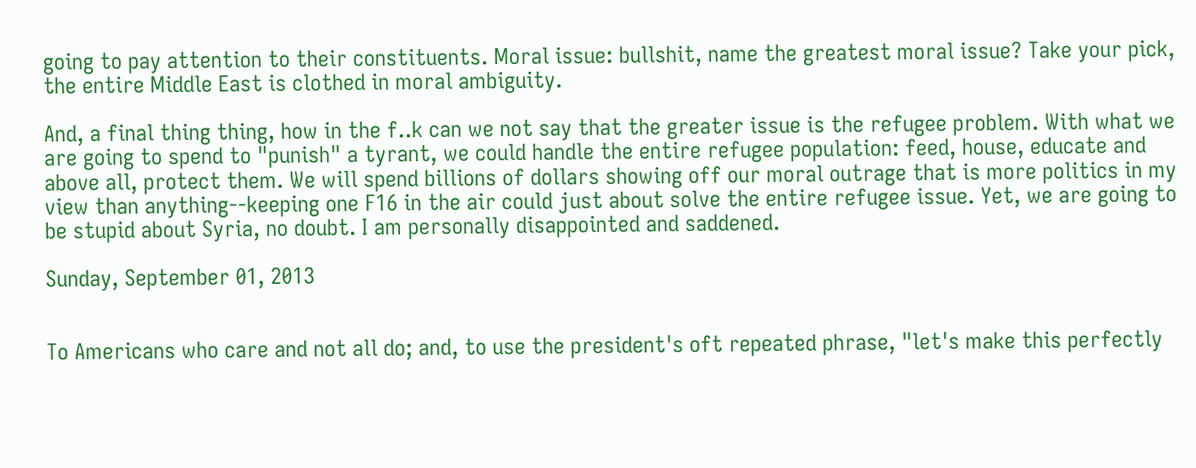going to pay attention to their constituents. Moral issue: bullshit, name the greatest moral issue? Take your pick, the entire Middle East is clothed in moral ambiguity.

And, a final thing thing, how in the f..k can we not say that the greater issue is the refugee problem. With what we are going to spend to "punish" a tyrant, we could handle the entire refugee population: feed, house, educate and above all, protect them. We will spend billions of dollars showing off our moral outrage that is more politics in my view than anything--keeping one F16 in the air could just about solve the entire refugee issue. Yet, we are going to be stupid about Syria, no doubt. I am personally disappointed and saddened.

Sunday, September 01, 2013


To Americans who care and not all do; and, to use the president's oft repeated phrase, "let's make this perfectly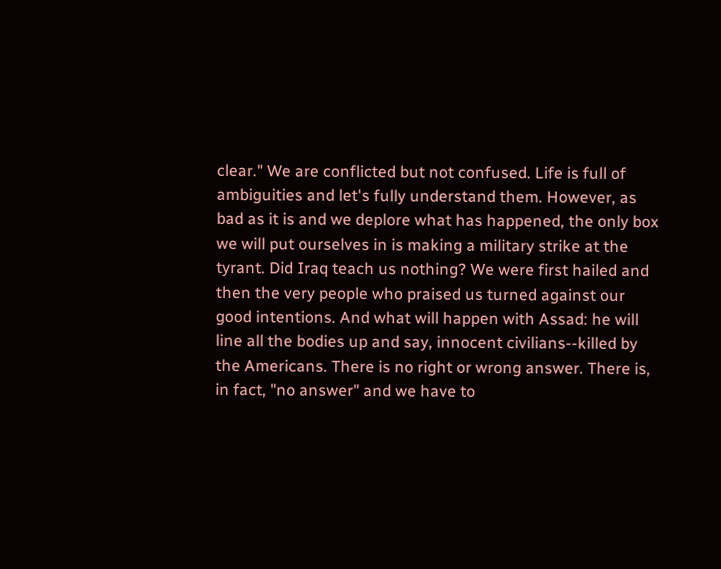clear." We are conflicted but not confused. Life is full of ambiguities and let's fully understand them. However, as bad as it is and we deplore what has happened, the only box we will put ourselves in is making a military strike at the tyrant. Did Iraq teach us nothing? We were first hailed and then the very people who praised us turned against our good intentions. And what will happen with Assad: he will line all the bodies up and say, innocent civilians--killed by the Americans. There is no right or wrong answer. There is, in fact, "no answer" and we have to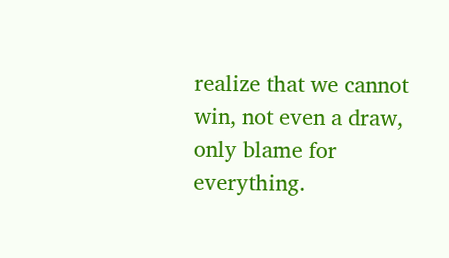realize that we cannot win, not even a draw, only blame for everything.